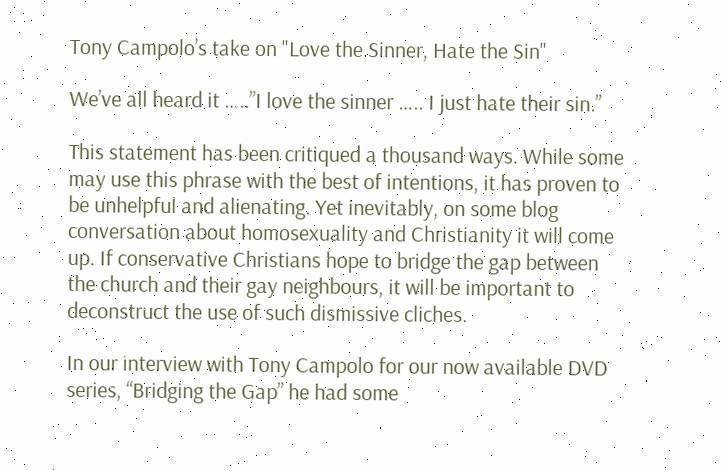Tony Campolo’s take on "Love the Sinner, Hate the Sin"

We’ve all heard it …..”I love the sinner ….. I just hate their sin.”

This statement has been critiqued a thousand ways. While some may use this phrase with the best of intentions, it has proven to be unhelpful and alienating. Yet inevitably, on some blog conversation about homosexuality and Christianity it will come up. If conservative Christians hope to bridge the gap between the church and their gay neighbours, it will be important to deconstruct the use of such dismissive cliches.

In our interview with Tony Campolo for our now available DVD series, “Bridging the Gap” he had some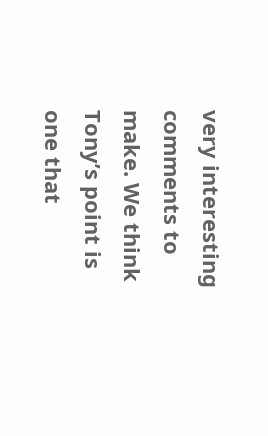very interesting comments to make. We think Tony’s point is one that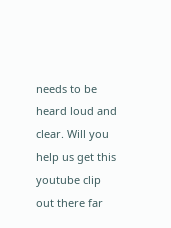needs to be heard loud and clear. Will you help us get this youtube clip out there far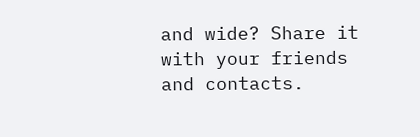and wide? Share it with your friends and contacts.